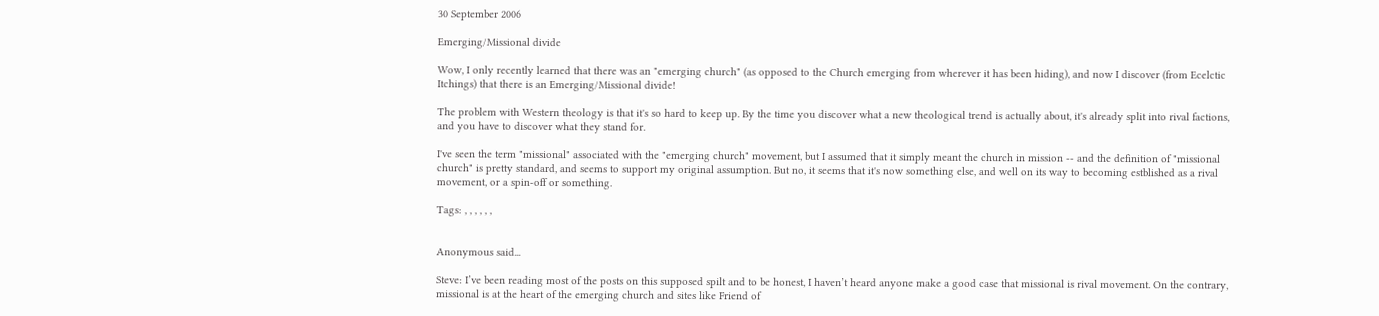30 September 2006

Emerging/Missional divide

Wow, I only recently learned that there was an "emerging church" (as opposed to the Church emerging from wherever it has been hiding), and now I discover (from Ecelctic Itchings) that there is an Emerging/Missional divide!

The problem with Western theology is that it's so hard to keep up. By the time you discover what a new theological trend is actually about, it's already split into rival factions, and you have to discover what they stand for.

I've seen the term "missional" associated with the "emerging church" movement, but I assumed that it simply meant the church in mission -- and the definition of "missional church" is pretty standard, and seems to support my original assumption. But no, it seems that it's now something else, and well on its way to becoming estblished as a rival movement, or a spin-off or something.

Tags: , , , , , ,


Anonymous said...

Steve: I’ve been reading most of the posts on this supposed spilt and to be honest, I haven’t heard anyone make a good case that missional is rival movement. On the contrary, missional is at the heart of the emerging church and sites like Friend of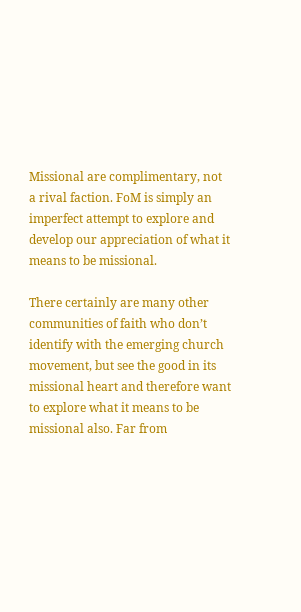Missional are complimentary, not a rival faction. FoM is simply an imperfect attempt to explore and develop our appreciation of what it means to be missional.

There certainly are many other communities of faith who don’t identify with the emerging church movement, but see the good in its missional heart and therefore want to explore what it means to be missional also. Far from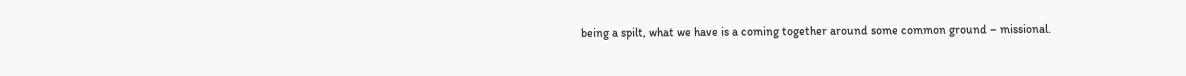being a spilt, what we have is a coming together around some common ground – missional.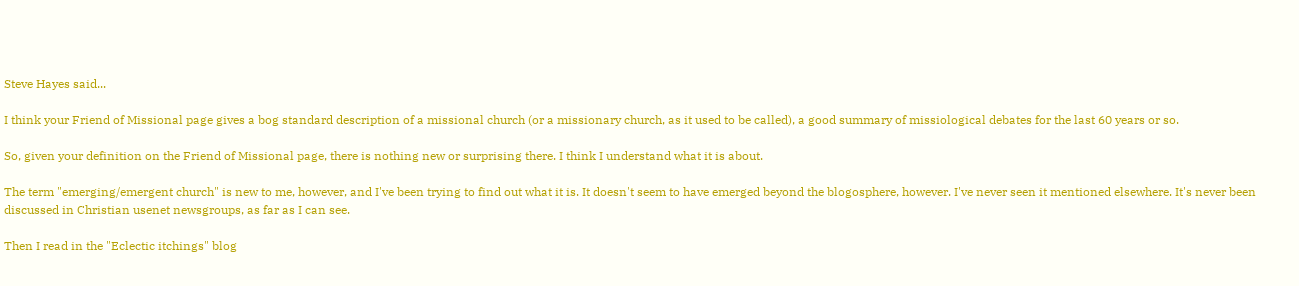Steve Hayes said...

I think your Friend of Missional page gives a bog standard description of a missional church (or a missionary church, as it used to be called), a good summary of missiological debates for the last 60 years or so.

So, given your definition on the Friend of Missional page, there is nothing new or surprising there. I think I understand what it is about.

The term "emerging/emergent church" is new to me, however, and I've been trying to find out what it is. It doesn't seem to have emerged beyond the blogosphere, however. I've never seen it mentioned elsewhere. It's never been discussed in Christian usenet newsgroups, as far as I can see.

Then I read in the "Eclectic itchings" blog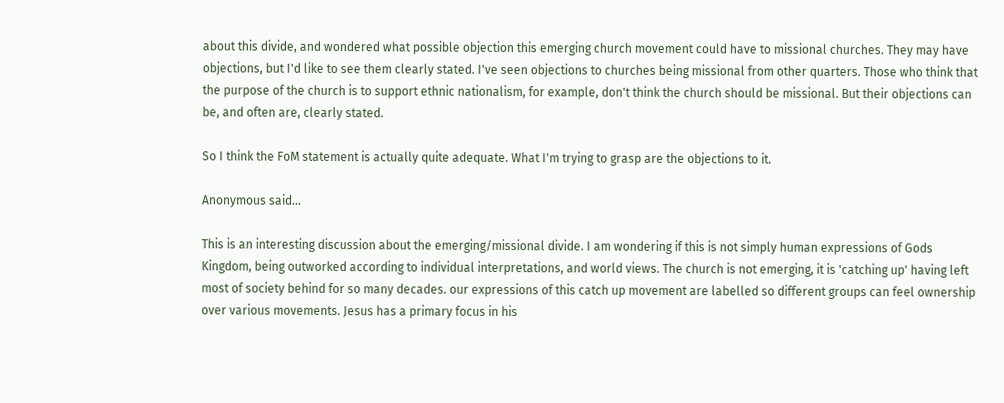about this divide, and wondered what possible objection this emerging church movement could have to missional churches. They may have objections, but I'd like to see them clearly stated. I've seen objections to churches being missional from other quarters. Those who think that the purpose of the church is to support ethnic nationalism, for example, don't think the church should be missional. But their objections can be, and often are, clearly stated.

So I think the FoM statement is actually quite adequate. What I'm trying to grasp are the objections to it.

Anonymous said...

This is an interesting discussion about the emerging/missional divide. I am wondering if this is not simply human expressions of Gods Kingdom, being outworked according to individual interpretations, and world views. The church is not emerging, it is 'catching up' having left most of society behind for so many decades. our expressions of this catch up movement are labelled so different groups can feel ownership over various movements. Jesus has a primary focus in his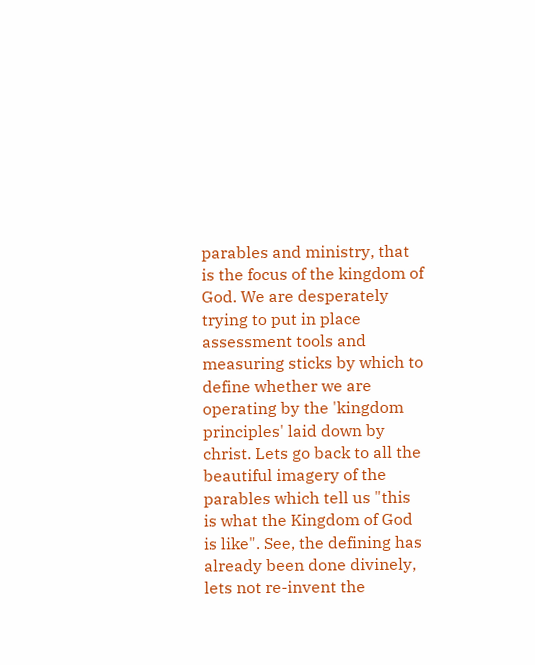parables and ministry, that is the focus of the kingdom of God. We are desperately trying to put in place assessment tools and measuring sticks by which to define whether we are operating by the 'kingdom principles' laid down by christ. Lets go back to all the beautiful imagery of the parables which tell us "this is what the Kingdom of God is like". See, the defining has already been done divinely, lets not re-invent the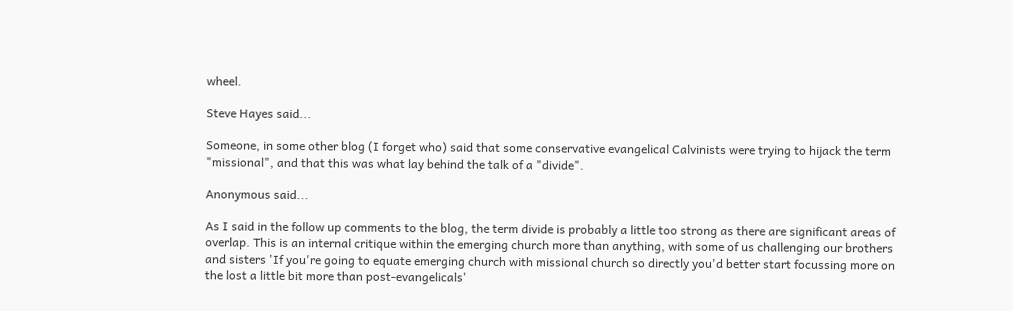wheel.

Steve Hayes said...

Someone, in some other blog (I forget who) said that some conservative evangelical Calvinists were trying to hijack the term "missional", and that this was what lay behind the talk of a "divide".

Anonymous said...

As I said in the follow up comments to the blog, the term divide is probably a little too strong as there are significant areas of overlap. This is an internal critique within the emerging church more than anything, with some of us challenging our brothers and sisters 'If you're going to equate emerging church with missional church so directly you'd better start focussing more on the lost a little bit more than post-evangelicals'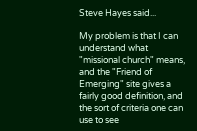Steve Hayes said...

My problem is that I can understand what "missional church" means, and the "Friend of Emerging" site gives a fairly good definition, and the sort of criteria one can use to see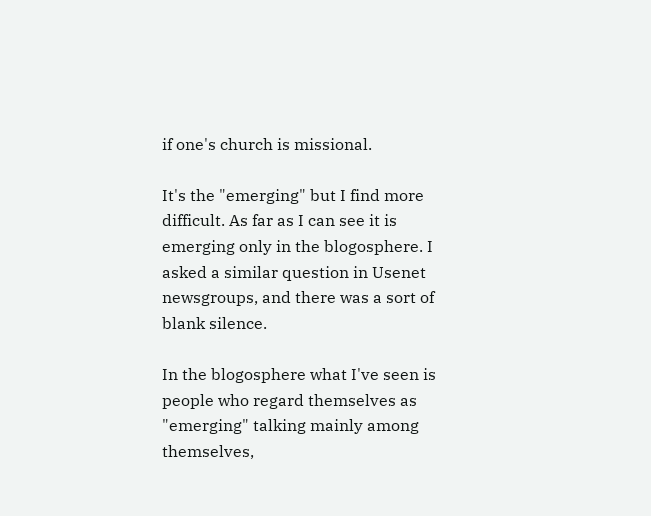if one's church is missional.

It's the "emerging" but I find more difficult. As far as I can see it is emerging only in the blogosphere. I asked a similar question in Usenet newsgroups, and there was a sort of blank silence.

In the blogosphere what I've seen is people who regard themselves as "emerging" talking mainly among themselves,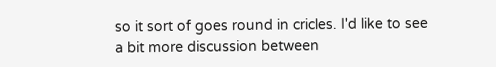so it sort of goes round in cricles. I'd like to see a bit more discussion between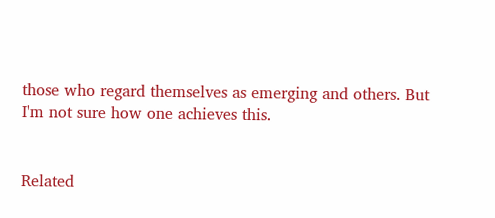those who regard themselves as emerging and others. But I'm not sure how one achieves this.


Related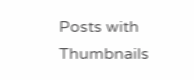Posts with Thumbnails